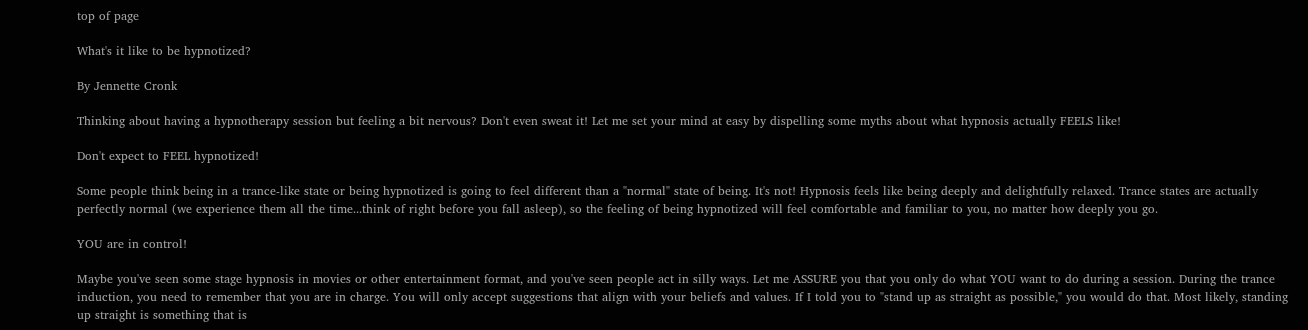top of page

What's it like to be hypnotized?

By Jennette Cronk

Thinking about having a hypnotherapy session but feeling a bit nervous? Don't even sweat it! Let me set your mind at easy by dispelling some myths about what hypnosis actually FEELS like!

Don't expect to FEEL hypnotized!

Some people think being in a trance-like state or being hypnotized is going to feel different than a "normal" state of being. It's not! Hypnosis feels like being deeply and delightfully relaxed. Trance states are actually perfectly normal (we experience them all the time...think of right before you fall asleep), so the feeling of being hypnotized will feel comfortable and familiar to you, no matter how deeply you go.

YOU are in control!

Maybe you've seen some stage hypnosis in movies or other entertainment format, and you've seen people act in silly ways. Let me ASSURE you that you only do what YOU want to do during a session. During the trance induction, you need to remember that you are in charge. You will only accept suggestions that align with your beliefs and values. If I told you to "stand up as straight as possible," you would do that. Most likely, standing up straight is something that is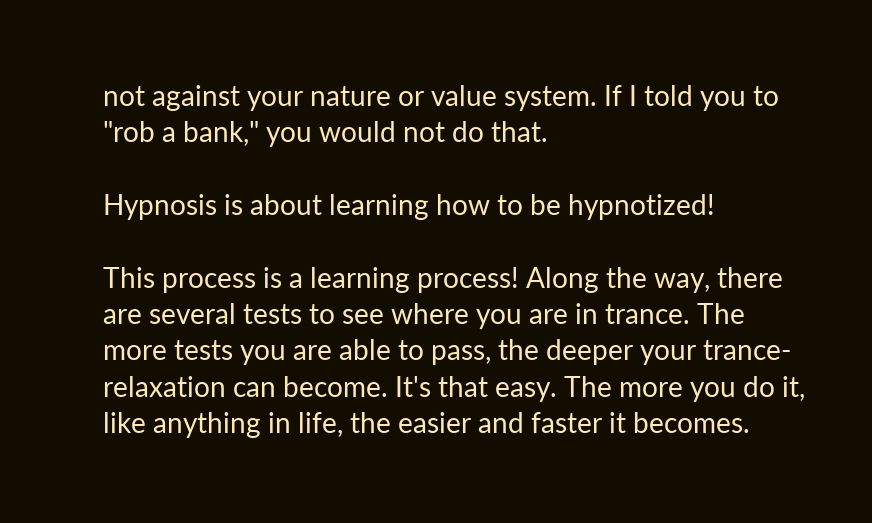not against your nature or value system. If I told you to "rob a bank," you would not do that.

Hypnosis is about learning how to be hypnotized!

This process is a learning process! Along the way, there are several tests to see where you are in trance. The more tests you are able to pass, the deeper your trance-relaxation can become. It's that easy. The more you do it, like anything in life, the easier and faster it becomes.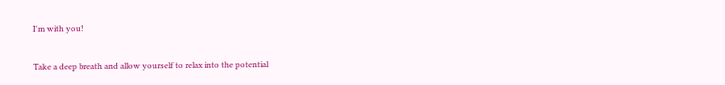I'm with you!

Take a deep breath and allow yourself to relax into the potential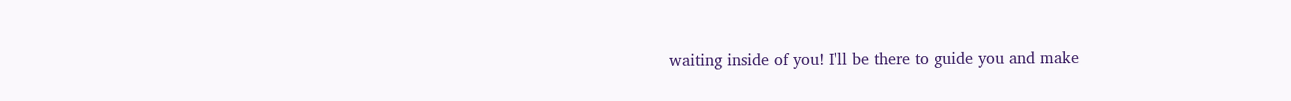waiting inside of you! I'll be there to guide you and make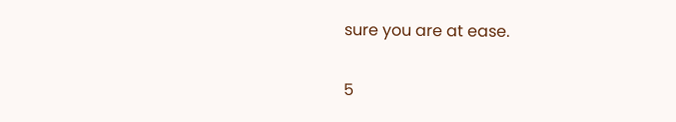sure you are at ease.

5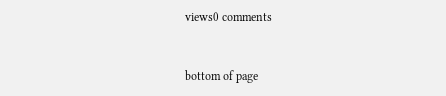views0 comments


bottom of page